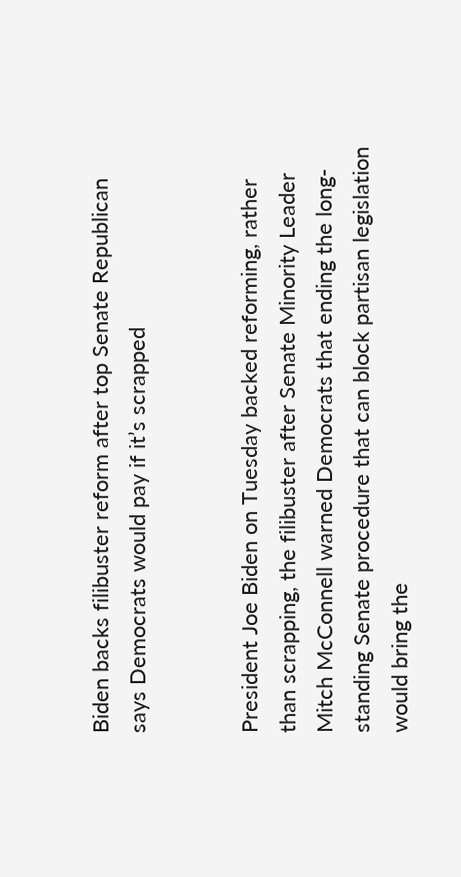Biden backs filibuster reform after top Senate Republican says Democrats would pay if it’s scrapped


President Joe Biden on Tuesday backed reforming, rather than scrapping, the filibuster after Senate Minority Leader Mitch McConnell warned Democrats that ending the long-standing Senate procedure that can block partisan legislation would bring the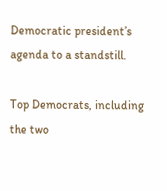Democratic president’s agenda to a standstill.

Top Democrats, including the two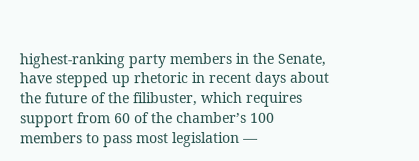highest-ranking party members in the Senate, have stepped up rhetoric in recent days about the future of the filibuster, which requires support from 60 of the chamber’s 100 members to pass most legislation —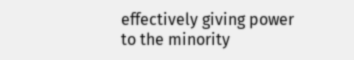effectively giving power to the minority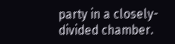party in a closely-divided chamber.